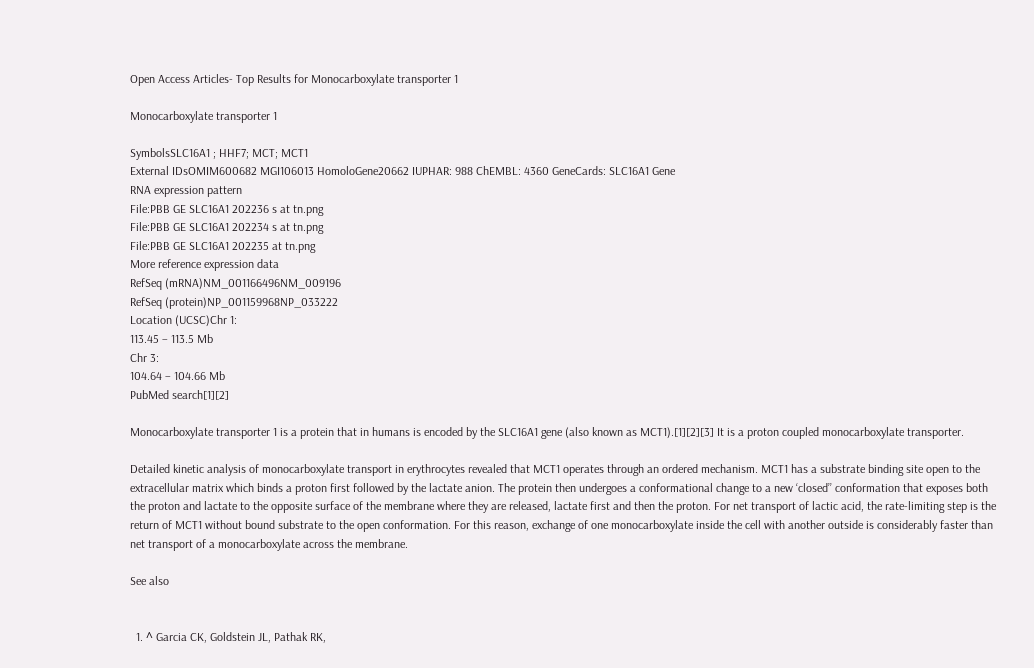Open Access Articles- Top Results for Monocarboxylate transporter 1

Monocarboxylate transporter 1

SymbolsSLC16A1 ; HHF7; MCT; MCT1
External IDsOMIM600682 MGI106013 HomoloGene20662 IUPHAR: 988 ChEMBL: 4360 GeneCards: SLC16A1 Gene
RNA expression pattern
File:PBB GE SLC16A1 202236 s at tn.png
File:PBB GE SLC16A1 202234 s at tn.png
File:PBB GE SLC16A1 202235 at tn.png
More reference expression data
RefSeq (mRNA)NM_001166496NM_009196
RefSeq (protein)NP_001159968NP_033222
Location (UCSC)Chr 1:
113.45 – 113.5 Mb
Chr 3:
104.64 – 104.66 Mb
PubMed search[1][2]

Monocarboxylate transporter 1 is a protein that in humans is encoded by the SLC16A1 gene (also known as MCT1).[1][2][3] It is a proton coupled monocarboxylate transporter.

Detailed kinetic analysis of monocarboxylate transport in erythrocytes revealed that MCT1 operates through an ordered mechanism. MCT1 has a substrate binding site open to the extracellular matrix which binds a proton first followed by the lactate anion. The protein then undergoes a conformational change to a new ‘closed’’ conformation that exposes both the proton and lactate to the opposite surface of the membrane where they are released, lactate first and then the proton. For net transport of lactic acid, the rate-limiting step is the return of MCT1 without bound substrate to the open conformation. For this reason, exchange of one monocarboxylate inside the cell with another outside is considerably faster than net transport of a monocarboxylate across the membrane.

See also


  1. ^ Garcia CK, Goldstein JL, Pathak RK,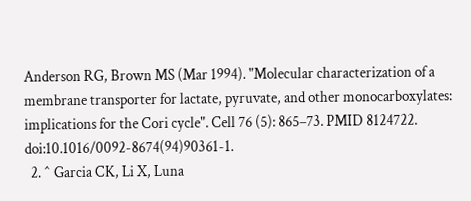Anderson RG, Brown MS (Mar 1994). "Molecular characterization of a membrane transporter for lactate, pyruvate, and other monocarboxylates: implications for the Cori cycle". Cell 76 (5): 865–73. PMID 8124722. doi:10.1016/0092-8674(94)90361-1.
  2. ^ Garcia CK, Li X, Luna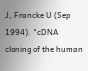J, Francke U (Sep 1994). "cDNA cloning of the human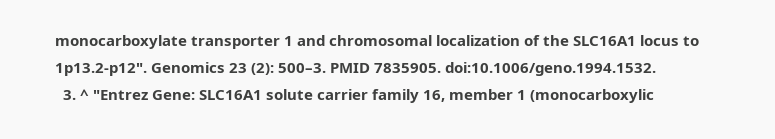monocarboxylate transporter 1 and chromosomal localization of the SLC16A1 locus to 1p13.2-p12". Genomics 23 (2): 500–3. PMID 7835905. doi:10.1006/geno.1994.1532.
  3. ^ "Entrez Gene: SLC16A1 solute carrier family 16, member 1 (monocarboxylic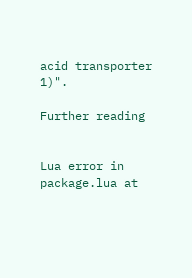acid transporter 1)".

Further reading


Lua error in package.lua at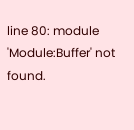line 80: module 'Module:Buffer' not found.